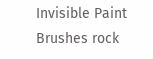Invisible Paint Brushes rock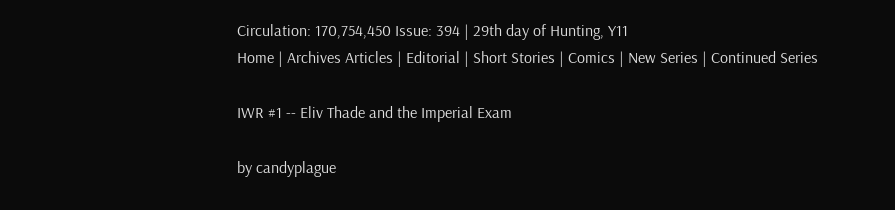Circulation: 170,754,450 Issue: 394 | 29th day of Hunting, Y11
Home | Archives Articles | Editorial | Short Stories | Comics | New Series | Continued Series

IWR #1 -- Eliv Thade and the Imperial Exam

by candyplague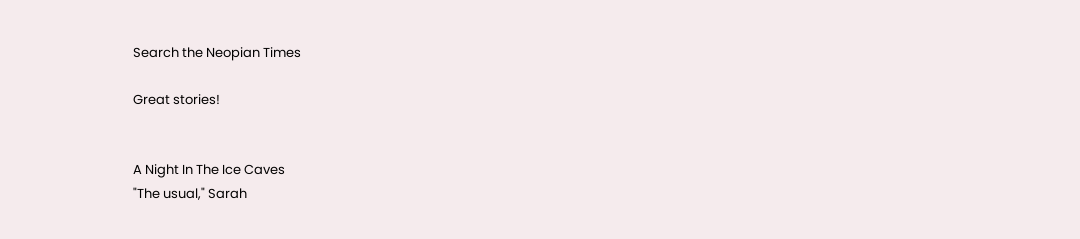Search the Neopian Times

Great stories!


A Night In The Ice Caves
"The usual," Sarah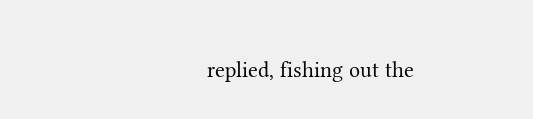replied, fishing out the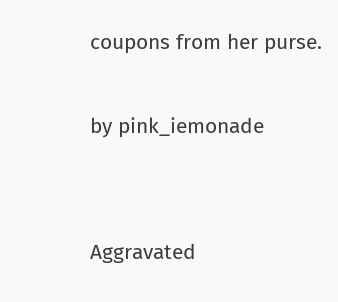coupons from her purse.

by pink_iemonade


Aggravated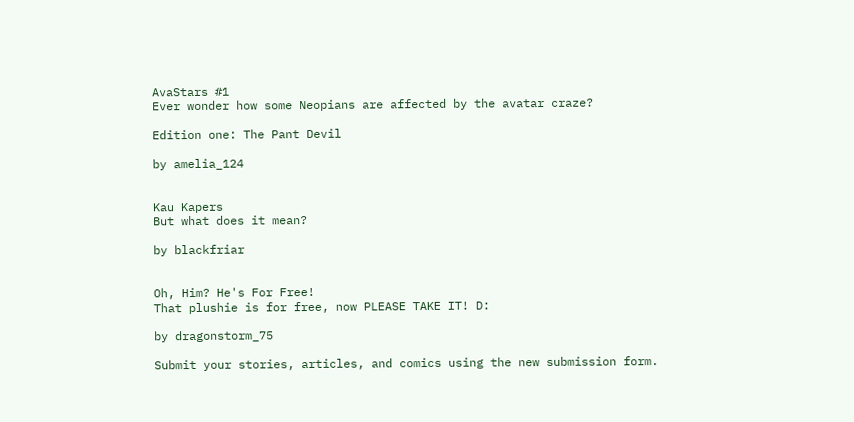AvaStars #1
Ever wonder how some Neopians are affected by the avatar craze?

Edition one: The Pant Devil

by amelia_124


Kau Kapers
But what does it mean?

by blackfriar


Oh, Him? He's For Free!
That plushie is for free, now PLEASE TAKE IT! D:

by dragonstorm_75

Submit your stories, articles, and comics using the new submission form.